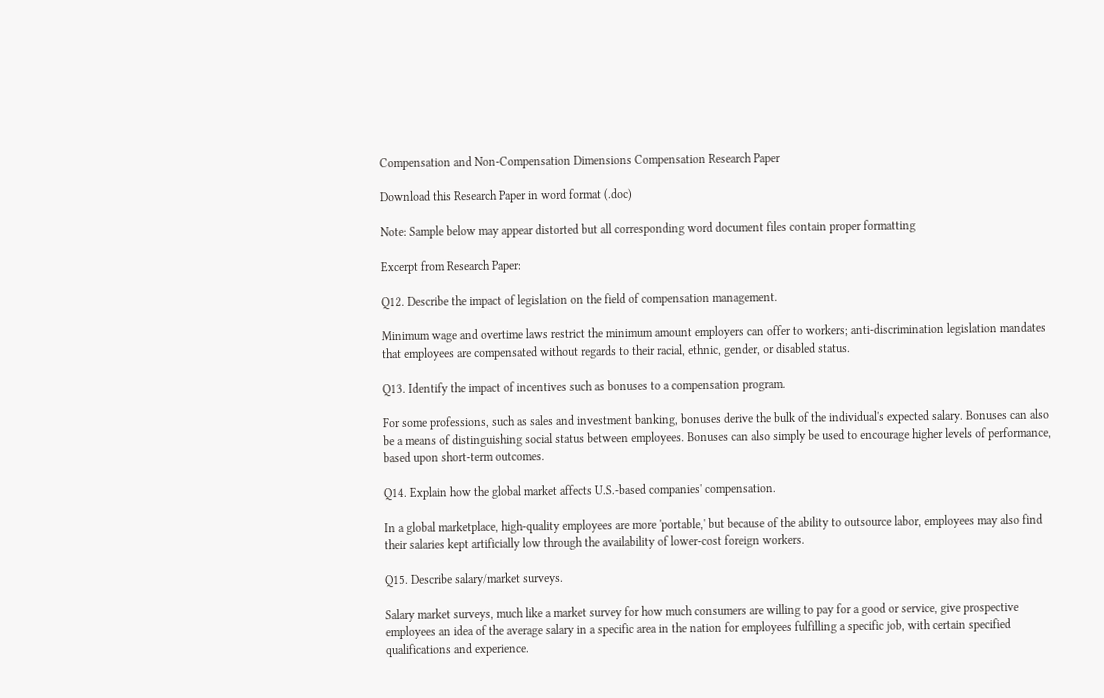Compensation and Non-Compensation Dimensions Compensation Research Paper

Download this Research Paper in word format (.doc)

Note: Sample below may appear distorted but all corresponding word document files contain proper formatting

Excerpt from Research Paper:

Q12. Describe the impact of legislation on the field of compensation management.

Minimum wage and overtime laws restrict the minimum amount employers can offer to workers; anti-discrimination legislation mandates that employees are compensated without regards to their racial, ethnic, gender, or disabled status.

Q13. Identify the impact of incentives such as bonuses to a compensation program.

For some professions, such as sales and investment banking, bonuses derive the bulk of the individual's expected salary. Bonuses can also be a means of distinguishing social status between employees. Bonuses can also simply be used to encourage higher levels of performance, based upon short-term outcomes.

Q14. Explain how the global market affects U.S.-based companies' compensation.

In a global marketplace, high-quality employees are more 'portable,' but because of the ability to outsource labor, employees may also find their salaries kept artificially low through the availability of lower-cost foreign workers.

Q15. Describe salary/market surveys.

Salary market surveys, much like a market survey for how much consumers are willing to pay for a good or service, give prospective employees an idea of the average salary in a specific area in the nation for employees fulfilling a specific job, with certain specified qualifications and experience.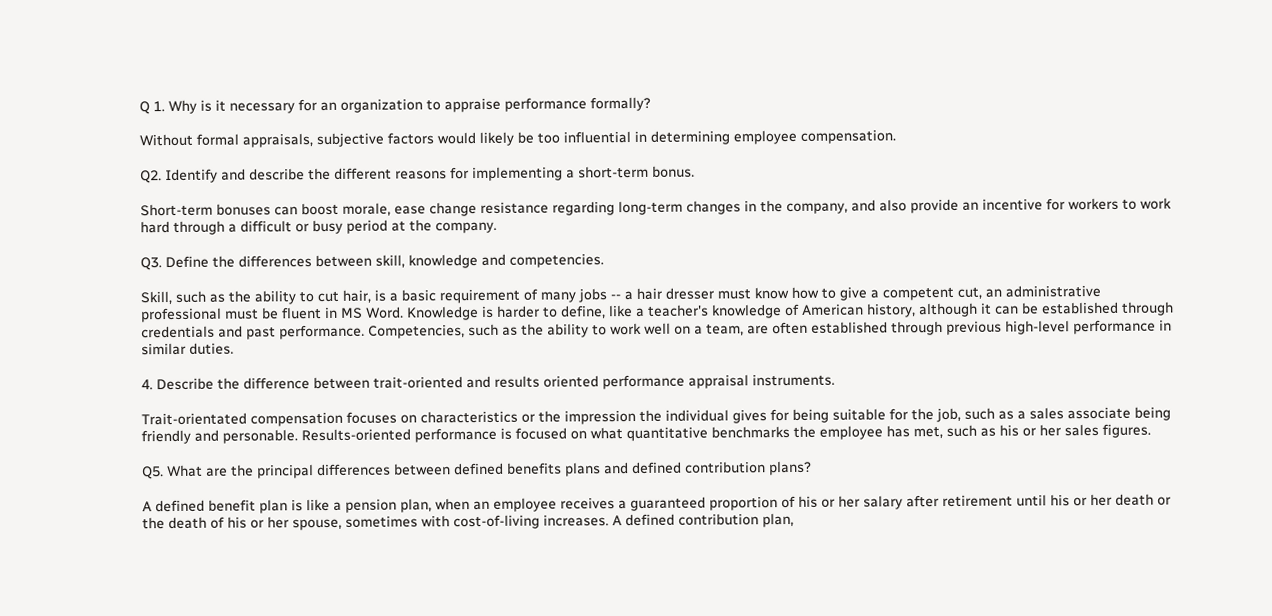Q 1. Why is it necessary for an organization to appraise performance formally?

Without formal appraisals, subjective factors would likely be too influential in determining employee compensation.

Q2. Identify and describe the different reasons for implementing a short-term bonus.

Short-term bonuses can boost morale, ease change resistance regarding long-term changes in the company, and also provide an incentive for workers to work hard through a difficult or busy period at the company.

Q3. Define the differences between skill, knowledge and competencies.

Skill, such as the ability to cut hair, is a basic requirement of many jobs -- a hair dresser must know how to give a competent cut, an administrative professional must be fluent in MS Word. Knowledge is harder to define, like a teacher's knowledge of American history, although it can be established through credentials and past performance. Competencies, such as the ability to work well on a team, are often established through previous high-level performance in similar duties.

4. Describe the difference between trait-oriented and results oriented performance appraisal instruments.

Trait-orientated compensation focuses on characteristics or the impression the individual gives for being suitable for the job, such as a sales associate being friendly and personable. Results-oriented performance is focused on what quantitative benchmarks the employee has met, such as his or her sales figures.

Q5. What are the principal differences between defined benefits plans and defined contribution plans?

A defined benefit plan is like a pension plan, when an employee receives a guaranteed proportion of his or her salary after retirement until his or her death or the death of his or her spouse, sometimes with cost-of-living increases. A defined contribution plan,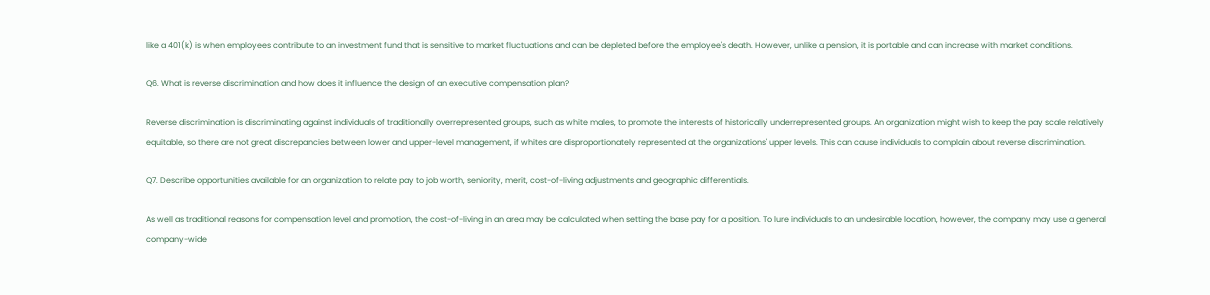like a 401(k) is when employees contribute to an investment fund that is sensitive to market fluctuations and can be depleted before the employee's death. However, unlike a pension, it is portable and can increase with market conditions.

Q6. What is reverse discrimination and how does it influence the design of an executive compensation plan?

Reverse discrimination is discriminating against individuals of traditionally overrepresented groups, such as white males, to promote the interests of historically underrepresented groups. An organization might wish to keep the pay scale relatively equitable, so there are not great discrepancies between lower and upper-level management, if whites are disproportionately represented at the organizations' upper levels. This can cause individuals to complain about reverse discrimination.

Q7. Describe opportunities available for an organization to relate pay to job worth, seniority, merit, cost-of-living adjustments and geographic differentials.

As well as traditional reasons for compensation level and promotion, the cost-of-living in an area may be calculated when setting the base pay for a position. To lure individuals to an undesirable location, however, the company may use a general company-wide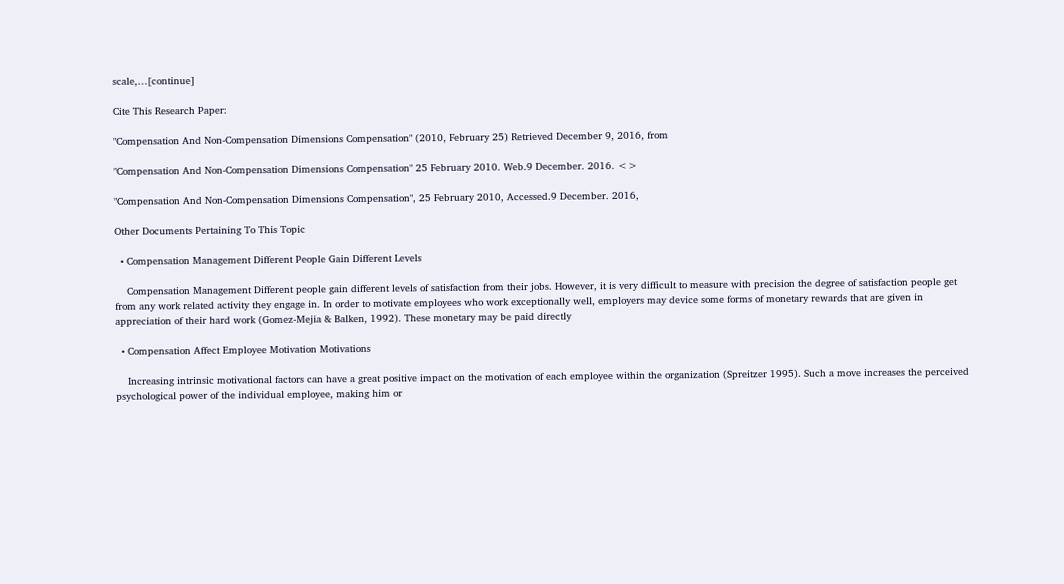scale,…[continue]

Cite This Research Paper:

"Compensation And Non-Compensation Dimensions Compensation" (2010, February 25) Retrieved December 9, 2016, from

"Compensation And Non-Compensation Dimensions Compensation" 25 February 2010. Web.9 December. 2016. <>

"Compensation And Non-Compensation Dimensions Compensation", 25 February 2010, Accessed.9 December. 2016,

Other Documents Pertaining To This Topic

  • Compensation Management Different People Gain Different Levels

    Compensation Management Different people gain different levels of satisfaction from their jobs. However, it is very difficult to measure with precision the degree of satisfaction people get from any work related activity they engage in. In order to motivate employees who work exceptionally well, employers may device some forms of monetary rewards that are given in appreciation of their hard work (Gomez-Mejia & Balken, 1992). These monetary may be paid directly

  • Compensation Affect Employee Motivation Motivations

    Increasing intrinsic motivational factors can have a great positive impact on the motivation of each employee within the organization (Spreitzer 1995). Such a move increases the perceived psychological power of the individual employee, making him or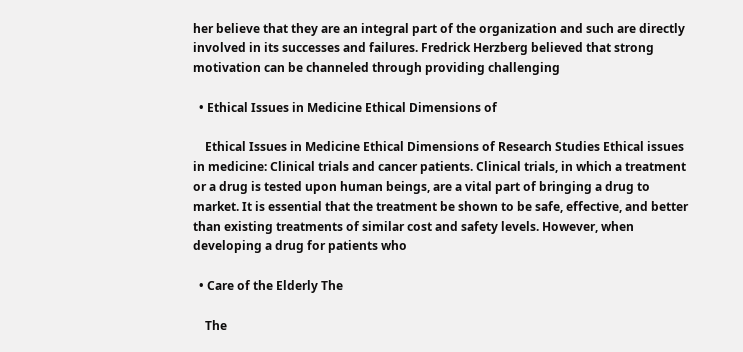her believe that they are an integral part of the organization and such are directly involved in its successes and failures. Fredrick Herzberg believed that strong motivation can be channeled through providing challenging

  • Ethical Issues in Medicine Ethical Dimensions of

    Ethical Issues in Medicine Ethical Dimensions of Research Studies Ethical issues in medicine: Clinical trials and cancer patients. Clinical trials, in which a treatment or a drug is tested upon human beings, are a vital part of bringing a drug to market. It is essential that the treatment be shown to be safe, effective, and better than existing treatments of similar cost and safety levels. However, when developing a drug for patients who

  • Care of the Elderly The

    The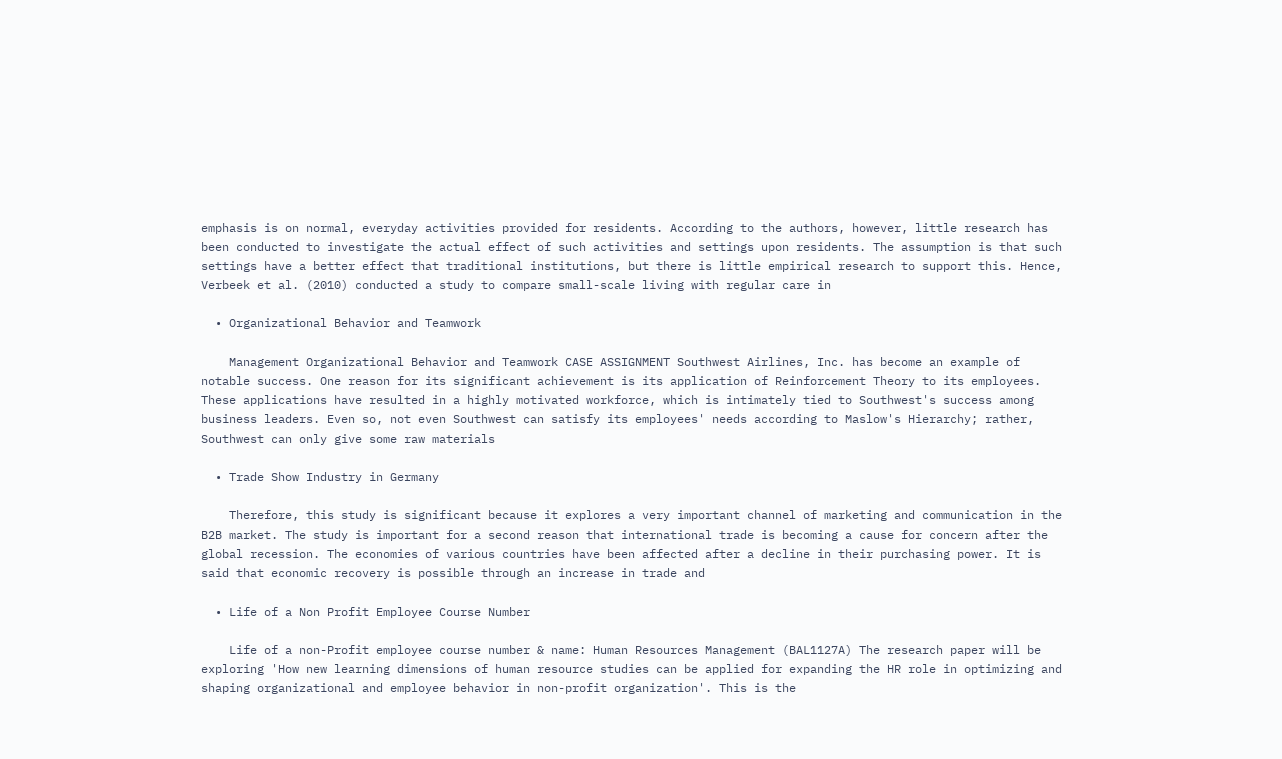emphasis is on normal, everyday activities provided for residents. According to the authors, however, little research has been conducted to investigate the actual effect of such activities and settings upon residents. The assumption is that such settings have a better effect that traditional institutions, but there is little empirical research to support this. Hence, Verbeek et al. (2010) conducted a study to compare small-scale living with regular care in

  • Organizational Behavior and Teamwork

    Management Organizational Behavior and Teamwork CASE ASSIGNMENT Southwest Airlines, Inc. has become an example of notable success. One reason for its significant achievement is its application of Reinforcement Theory to its employees. These applications have resulted in a highly motivated workforce, which is intimately tied to Southwest's success among business leaders. Even so, not even Southwest can satisfy its employees' needs according to Maslow's Hierarchy; rather, Southwest can only give some raw materials

  • Trade Show Industry in Germany

    Therefore, this study is significant because it explores a very important channel of marketing and communication in the B2B market. The study is important for a second reason that international trade is becoming a cause for concern after the global recession. The economies of various countries have been affected after a decline in their purchasing power. It is said that economic recovery is possible through an increase in trade and

  • Life of a Non Profit Employee Course Number

    Life of a non-Profit employee course number & name: Human Resources Management (BAL1127A) The research paper will be exploring 'How new learning dimensions of human resource studies can be applied for expanding the HR role in optimizing and shaping organizational and employee behavior in non-profit organization'. This is the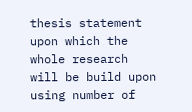thesis statement upon which the whole research will be build upon using number of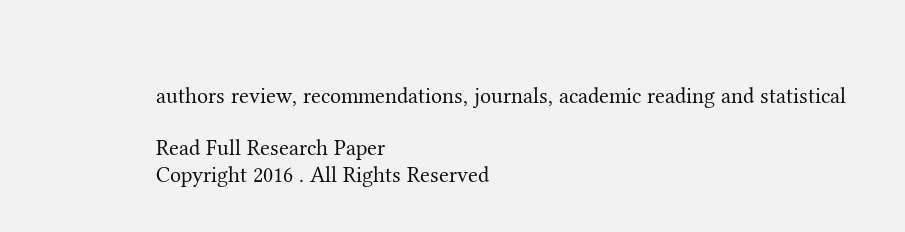authors review, recommendations, journals, academic reading and statistical

Read Full Research Paper
Copyright 2016 . All Rights Reserved